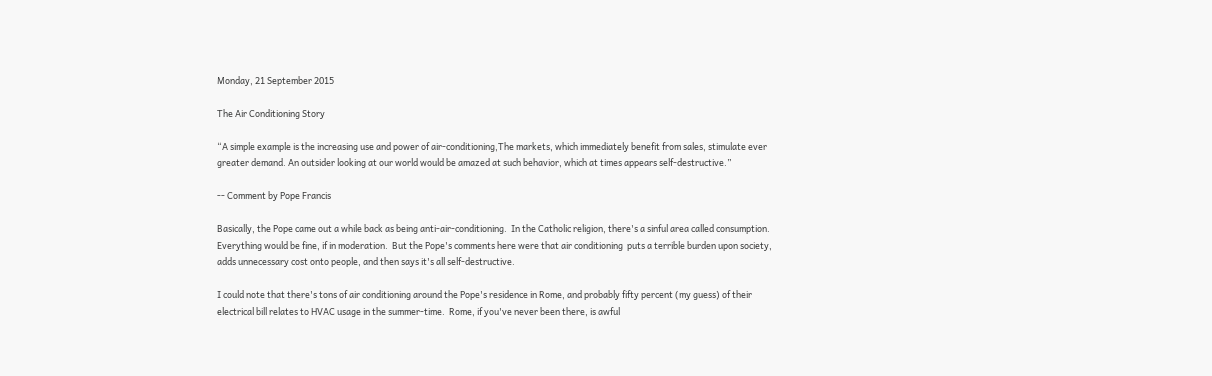Monday, 21 September 2015

The Air Conditioning Story

“A simple example is the increasing use and power of air-conditioning,The markets, which immediately benefit from sales, stimulate ever greater demand. An outsider looking at our world would be amazed at such behavior, which at times appears self-destructive.”

-- Comment by Pope Francis

Basically, the Pope came out a while back as being anti-air-conditioning.  In the Catholic religion, there's a sinful area called consumption.  Everything would be fine, if in moderation.  But the Pope's comments here were that air conditioning  puts a terrible burden upon society, adds unnecessary cost onto people, and then says it's all self-destructive.

I could note that there's tons of air conditioning around the Pope's residence in Rome, and probably fifty percent (my guess) of their electrical bill relates to HVAC usage in the summer-time.  Rome, if you've never been there, is awful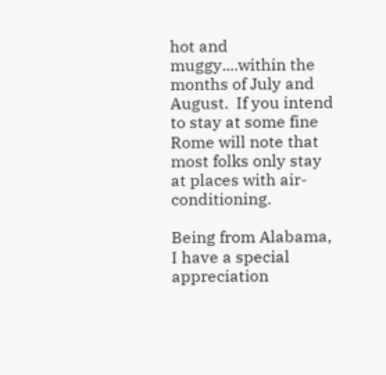hot and muggy....within the months of July and August.  If you intend to stay at some fine Rome will note that most folks only stay at places with air-conditioning.

Being from Alabama, I have a special appreciation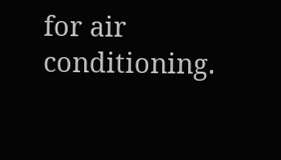for air conditioning.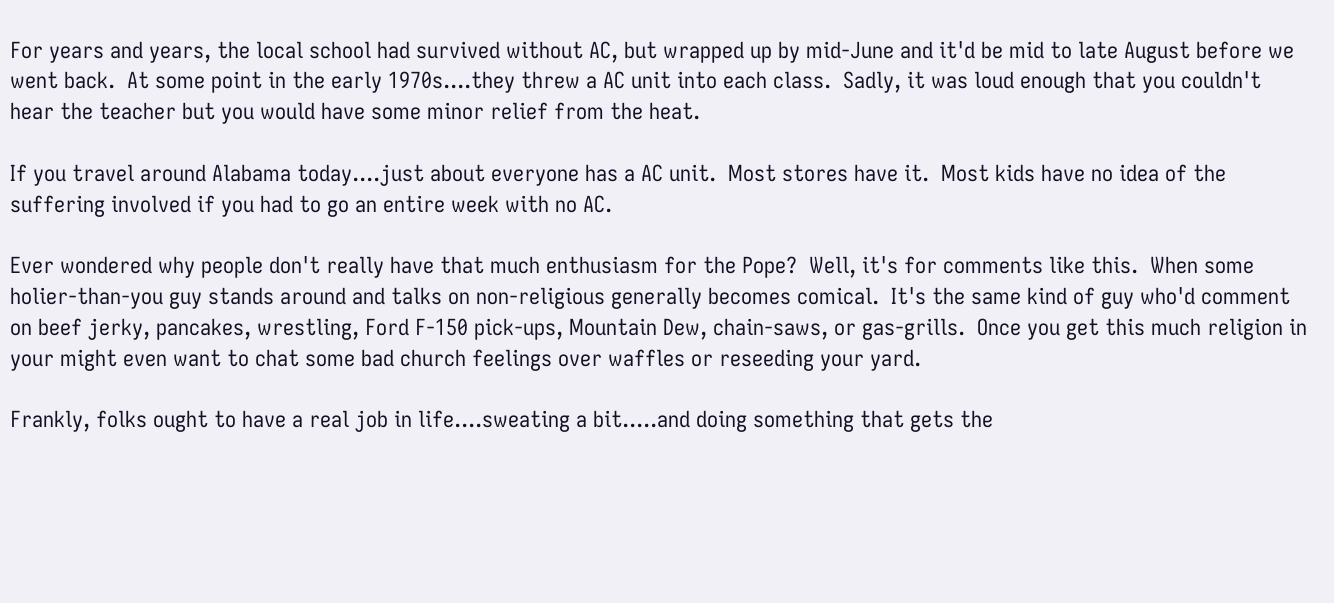For years and years, the local school had survived without AC, but wrapped up by mid-June and it'd be mid to late August before we went back.  At some point in the early 1970s....they threw a AC unit into each class.  Sadly, it was loud enough that you couldn't hear the teacher but you would have some minor relief from the heat.

If you travel around Alabama today....just about everyone has a AC unit.  Most stores have it.  Most kids have no idea of the suffering involved if you had to go an entire week with no AC.

Ever wondered why people don't really have that much enthusiasm for the Pope?  Well, it's for comments like this.  When some holier-than-you guy stands around and talks on non-religious generally becomes comical.  It's the same kind of guy who'd comment on beef jerky, pancakes, wrestling, Ford F-150 pick-ups, Mountain Dew, chain-saws, or gas-grills.  Once you get this much religion in your might even want to chat some bad church feelings over waffles or reseeding your yard.

Frankly, folks ought to have a real job in life....sweating a bit.....and doing something that gets the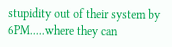stupidity out of their system by 6PM.....where they can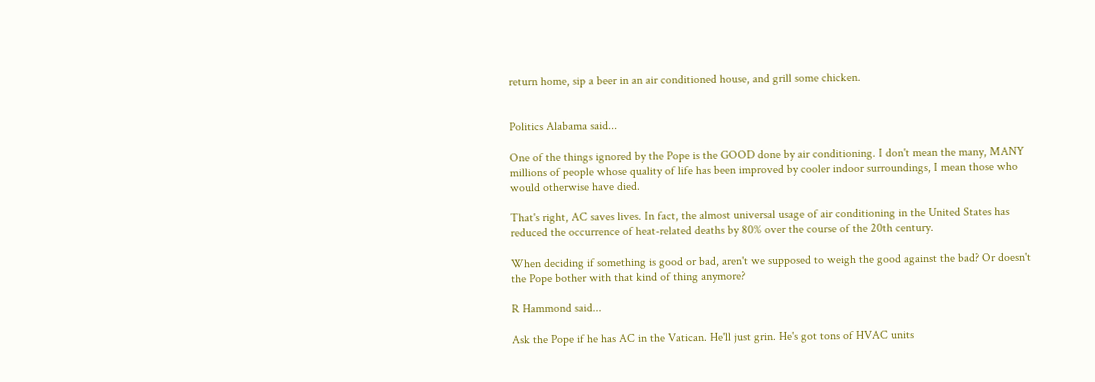return home, sip a beer in an air conditioned house, and grill some chicken.


Politics Alabama said...

One of the things ignored by the Pope is the GOOD done by air conditioning. I don't mean the many, MANY millions of people whose quality of life has been improved by cooler indoor surroundings, I mean those who would otherwise have died.

That's right, AC saves lives. In fact, the almost universal usage of air conditioning in the United States has reduced the occurrence of heat-related deaths by 80% over the course of the 20th century.

When deciding if something is good or bad, aren't we supposed to weigh the good against the bad? Or doesn't the Pope bother with that kind of thing anymore?

R Hammond said...

Ask the Pope if he has AC in the Vatican. He'll just grin. He's got tons of HVAC units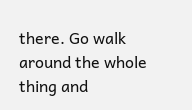there. Go walk around the whole thing and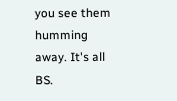you see them humming away. It's all BS.